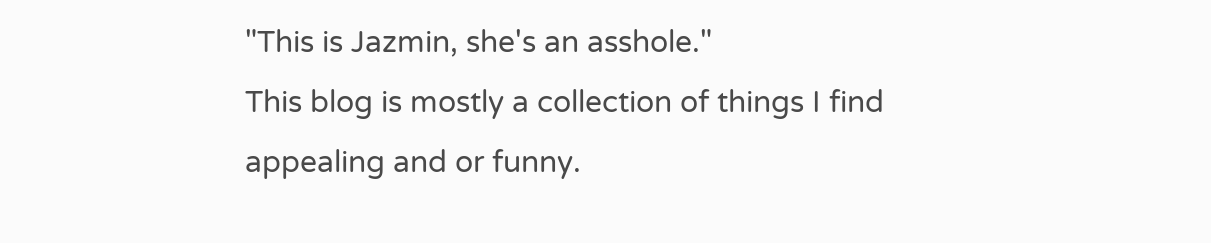"This is Jazmin, she's an asshole."
This blog is mostly a collection of things I find appealing and or funny.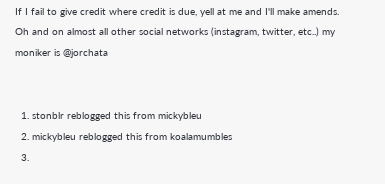If I fail to give credit where credit is due, yell at me and I'll make amends.
Oh and on almost all other social networks (instagram, twitter, etc..) my moniker is @jorchata


  1. stonblr reblogged this from mickybleu
  2. mickybleu reblogged this from koalamumbles
  3.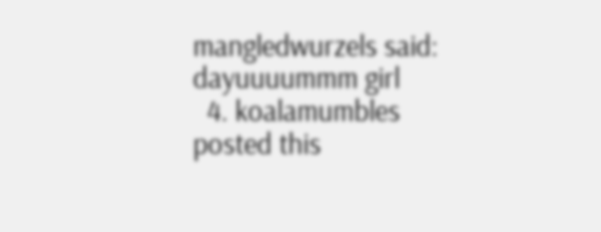mangledwurzels said: dayuuuummm girl
  4. koalamumbles posted this